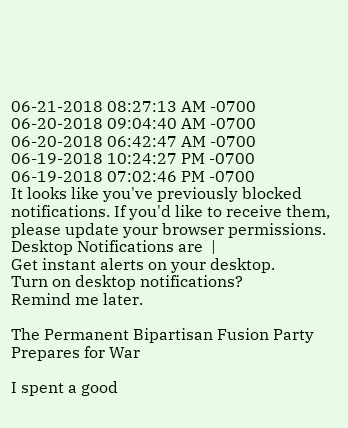06-21-2018 08:27:13 AM -0700
06-20-2018 09:04:40 AM -0700
06-20-2018 06:42:47 AM -0700
06-19-2018 10:24:27 PM -0700
06-19-2018 07:02:46 PM -0700
It looks like you've previously blocked notifications. If you'd like to receive them, please update your browser permissions.
Desktop Notifications are  |
Get instant alerts on your desktop.
Turn on desktop notifications?
Remind me later.

The Permanent Bipartisan Fusion Party Prepares for War

I spent a good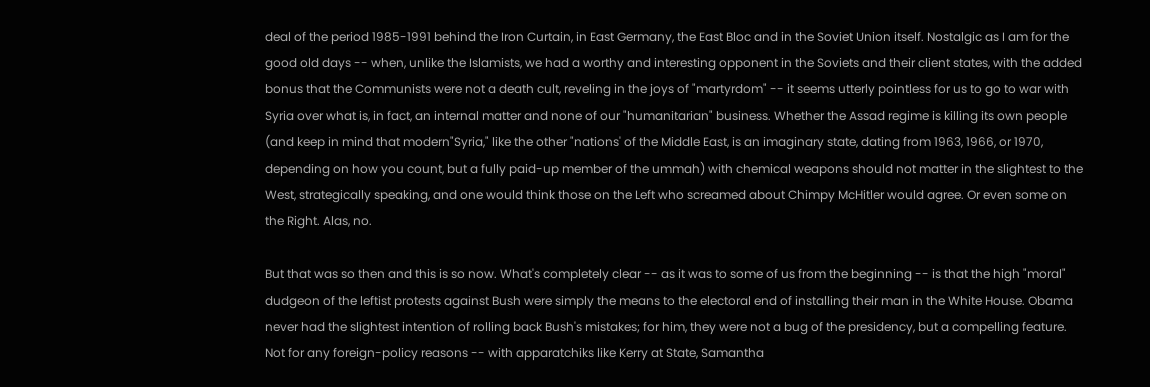deal of the period 1985-1991 behind the Iron Curtain, in East Germany, the East Bloc and in the Soviet Union itself. Nostalgic as I am for the good old days -- when, unlike the Islamists, we had a worthy and interesting opponent in the Soviets and their client states, with the added bonus that the Communists were not a death cult, reveling in the joys of "martyrdom" -- it seems utterly pointless for us to go to war with Syria over what is, in fact, an internal matter and none of our "humanitarian" business. Whether the Assad regime is killing its own people (and keep in mind that modern"Syria," like the other "nations' of the Middle East, is an imaginary state, dating from 1963, 1966, or 1970, depending on how you count, but a fully paid-up member of the ummah) with chemical weapons should not matter in the slightest to the West, strategically speaking, and one would think those on the Left who screamed about Chimpy McHitler would agree. Or even some on the Right. Alas, no.

But that was so then and this is so now. What's completely clear -- as it was to some of us from the beginning -- is that the high "moral" dudgeon of the leftist protests against Bush were simply the means to the electoral end of installing their man in the White House. Obama never had the slightest intention of rolling back Bush's mistakes; for him, they were not a bug of the presidency, but a compelling feature. Not for any foreign-policy reasons -- with apparatchiks like Kerry at State, Samantha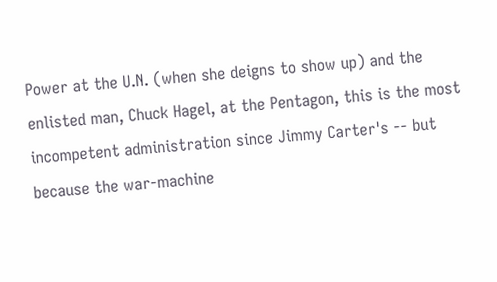Power at the U.N. (when she deigns to show up) and the enlisted man, Chuck Hagel, at the Pentagon, this is the most incompetent administration since Jimmy Carter's -- but because the war-machine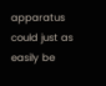apparatus could just as easily be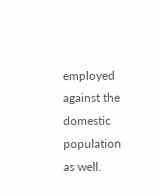employed against the domestic population as well.